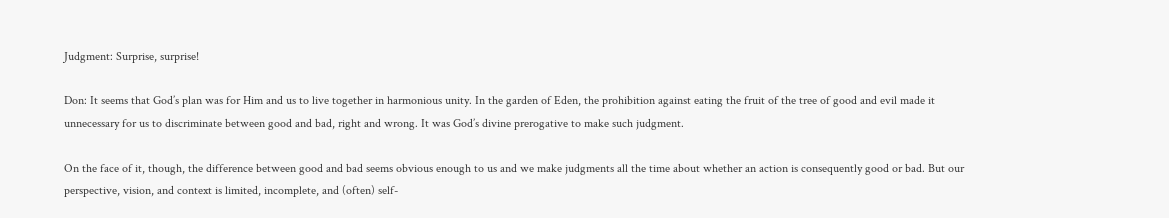Judgment: Surprise, surprise!

Don: It seems that God’s plan was for Him and us to live together in harmonious unity. In the garden of Eden, the prohibition against eating the fruit of the tree of good and evil made it unnecessary for us to discriminate between good and bad, right and wrong. It was God’s divine prerogative to make such judgment.

On the face of it, though, the difference between good and bad seems obvious enough to us and we make judgments all the time about whether an action is consequently good or bad. But our perspective, vision, and context is limited, incomplete, and (often) self-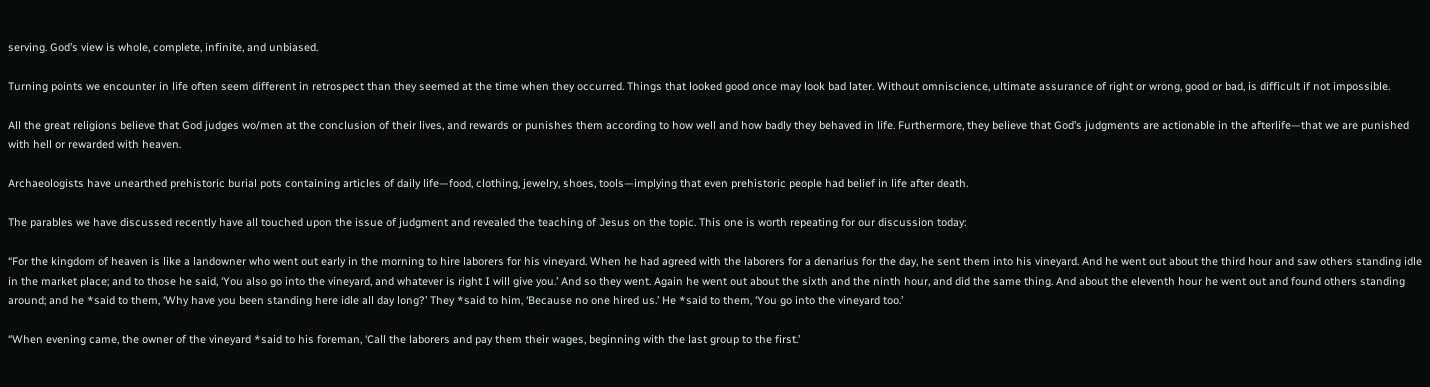serving. God’s view is whole, complete, infinite, and unbiased.

Turning points we encounter in life often seem different in retrospect than they seemed at the time when they occurred. Things that looked good once may look bad later. Without omniscience, ultimate assurance of right or wrong, good or bad, is difficult if not impossible.

All the great religions believe that God judges wo/men at the conclusion of their lives, and rewards or punishes them according to how well and how badly they behaved in life. Furthermore, they believe that God’s judgments are actionable in the afterlife—that we are punished with hell or rewarded with heaven.

Archaeologists have unearthed prehistoric burial pots containing articles of daily life—food, clothing, jewelry, shoes, tools—implying that even prehistoric people had belief in life after death.

The parables we have discussed recently have all touched upon the issue of judgment and revealed the teaching of Jesus on the topic. This one is worth repeating for our discussion today:

“For the kingdom of heaven is like a landowner who went out early in the morning to hire laborers for his vineyard. When he had agreed with the laborers for a denarius for the day, he sent them into his vineyard. And he went out about the third hour and saw others standing idle in the market place; and to those he said, ‘You also go into the vineyard, and whatever is right I will give you.’ And so they went. Again he went out about the sixth and the ninth hour, and did the same thing. And about the eleventh hour he went out and found others standing around; and he *said to them, ‘Why have you been standing here idle all day long?’ They *said to him, ‘Because no one hired us.’ He *said to them, ‘You go into the vineyard too.’

“When evening came, the owner of the vineyard *said to his foreman, ‘Call the laborers and pay them their wages, beginning with the last group to the first.’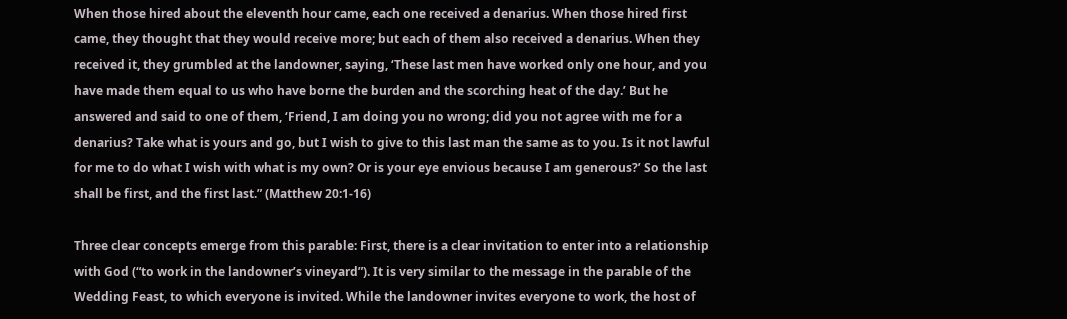When those hired about the eleventh hour came, each one received a denarius. When those hired first came, they thought that they would receive more; but each of them also received a denarius. When they received it, they grumbled at the landowner, saying, ‘These last men have worked only one hour, and you have made them equal to us who have borne the burden and the scorching heat of the day.’ But he answered and said to one of them, ‘Friend, I am doing you no wrong; did you not agree with me for a denarius? Take what is yours and go, but I wish to give to this last man the same as to you. Is it not lawful for me to do what I wish with what is my own? Or is your eye envious because I am generous?’ So the last shall be first, and the first last.” (Matthew 20:1-16)

Three clear concepts emerge from this parable: First, there is a clear invitation to enter into a relationship with God (“to work in the landowner’s vineyard”). It is very similar to the message in the parable of the Wedding Feast, to which everyone is invited. While the landowner invites everyone to work, the host of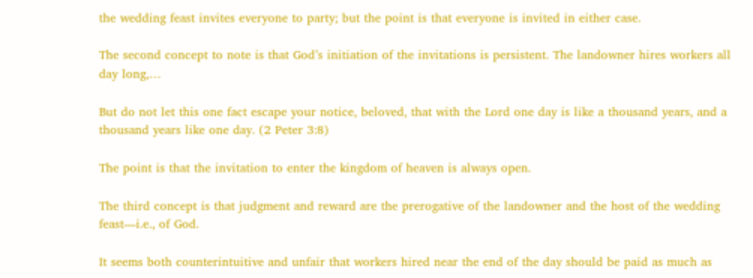the wedding feast invites everyone to party; but the point is that everyone is invited in either case.

The second concept to note is that God’s initiation of the invitations is persistent. The landowner hires workers all day long,…

But do not let this one fact escape your notice, beloved, that with the Lord one day is like a thousand years, and a thousand years like one day. (2 Peter 3:8)

The point is that the invitation to enter the kingdom of heaven is always open.

The third concept is that judgment and reward are the prerogative of the landowner and the host of the wedding feast—i.e., of God.

It seems both counterintuitive and unfair that workers hired near the end of the day should be paid as much as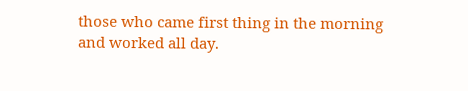those who came first thing in the morning and worked all day.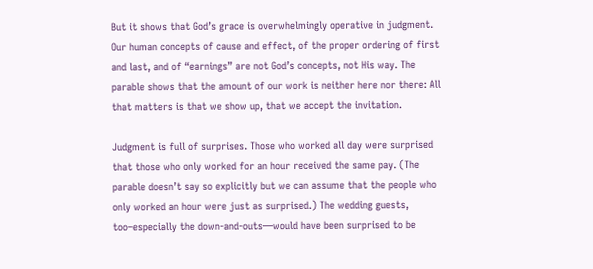But it shows that God’s grace is overwhelmingly operative in judgment. Our human concepts of cause and effect, of the proper ordering of first and last, and of “earnings” are not God’s concepts, not His way. The parable shows that the amount of our work is neither here nor there: All that matters is that we show up, that we accept the invitation.

Judgment is full of surprises. Those who worked all day were surprised that those who only worked for an hour received the same pay. (The parable doesn’t say so explicitly but we can assume that the people who only worked an hour were just as surprised.) The wedding guests, too–especially the down-and-outs—would have been surprised to be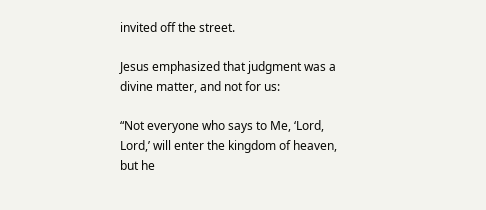invited off the street.

Jesus emphasized that judgment was a divine matter, and not for us:

“Not everyone who says to Me, ‘Lord, Lord,’ will enter the kingdom of heaven, but he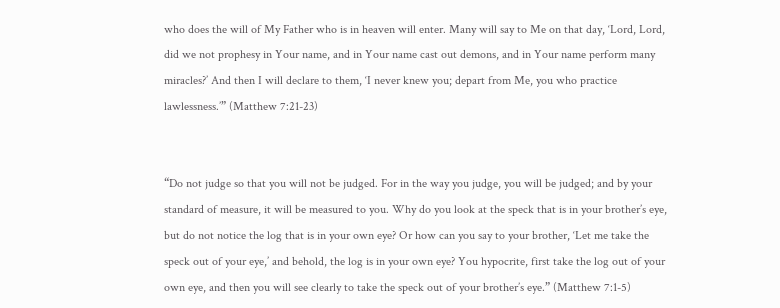who does the will of My Father who is in heaven will enter. Many will say to Me on that day, ‘Lord, Lord, did we not prophesy in Your name, and in Your name cast out demons, and in Your name perform many miracles?’ And then I will declare to them, ‘I never knew you; depart from Me, you who practice lawlessness.’” (Matthew 7:21-23)


“Do not judge so that you will not be judged. For in the way you judge, you will be judged; and by your standard of measure, it will be measured to you. Why do you look at the speck that is in your brother’s eye, but do not notice the log that is in your own eye? Or how can you say to your brother, ‘Let me take the speck out of your eye,’ and behold, the log is in your own eye? You hypocrite, first take the log out of your own eye, and then you will see clearly to take the speck out of your brother’s eye.” (Matthew 7:1-5)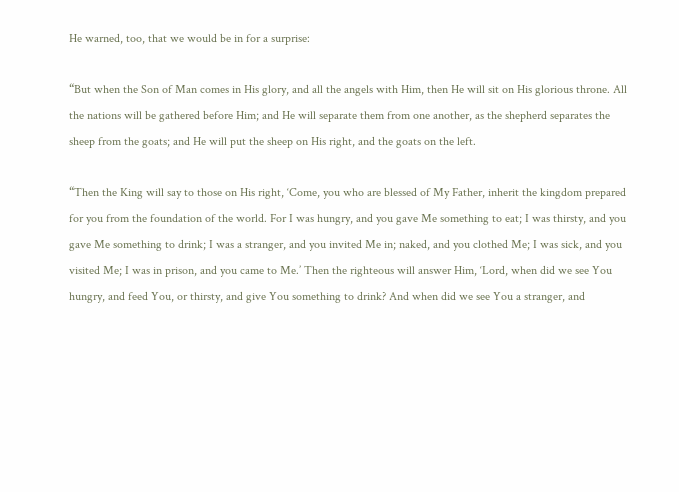He warned, too, that we would be in for a surprise:

“But when the Son of Man comes in His glory, and all the angels with Him, then He will sit on His glorious throne. All the nations will be gathered before Him; and He will separate them from one another, as the shepherd separates the sheep from the goats; and He will put the sheep on His right, and the goats on the left.

“Then the King will say to those on His right, ‘Come, you who are blessed of My Father, inherit the kingdom prepared for you from the foundation of the world. For I was hungry, and you gave Me something to eat; I was thirsty, and you gave Me something to drink; I was a stranger, and you invited Me in; naked, and you clothed Me; I was sick, and you visited Me; I was in prison, and you came to Me.’ Then the righteous will answer Him, ‘Lord, when did we see You hungry, and feed You, or thirsty, and give You something to drink? And when did we see You a stranger, and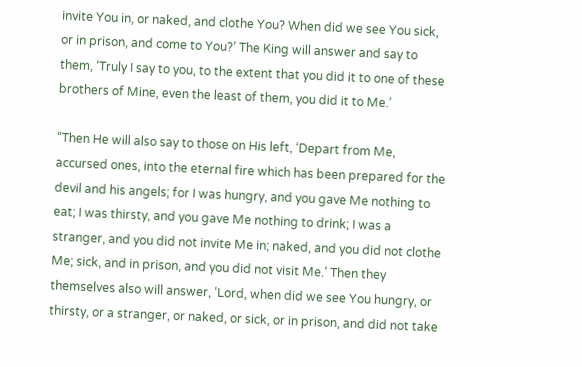invite You in, or naked, and clothe You? When did we see You sick, or in prison, and come to You?’ The King will answer and say to them, ‘Truly I say to you, to the extent that you did it to one of these brothers of Mine, even the least of them, you did it to Me.’

“Then He will also say to those on His left, ‘Depart from Me, accursed ones, into the eternal fire which has been prepared for the devil and his angels; for I was hungry, and you gave Me nothing to eat; I was thirsty, and you gave Me nothing to drink; I was a stranger, and you did not invite Me in; naked, and you did not clothe Me; sick, and in prison, and you did not visit Me.’ Then they themselves also will answer, ‘Lord, when did we see You hungry, or thirsty, or a stranger, or naked, or sick, or in prison, and did not take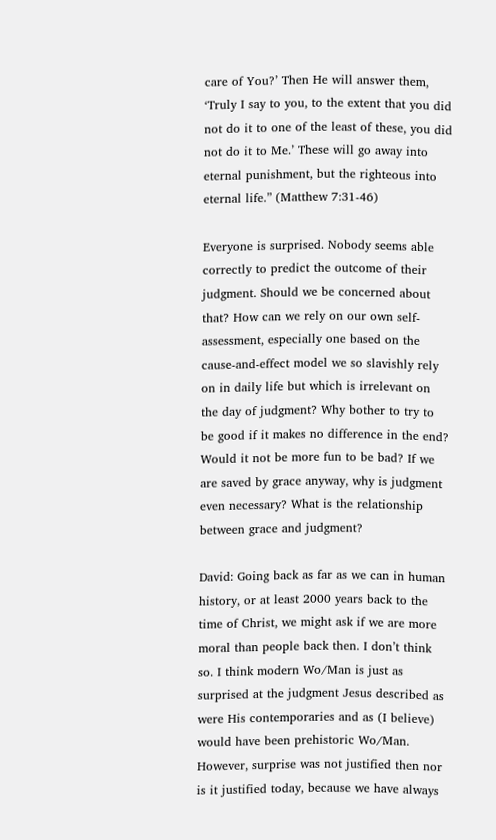care of You?’ Then He will answer them, ‘Truly I say to you, to the extent that you did not do it to one of the least of these, you did not do it to Me.’ These will go away into eternal punishment, but the righteous into eternal life.” (Matthew 7:31-46)

Everyone is surprised. Nobody seems able correctly to predict the outcome of their judgment. Should we be concerned about that? How can we rely on our own self-assessment, especially one based on the cause-and-effect model we so slavishly rely on in daily life but which is irrelevant on the day of judgment? Why bother to try to be good if it makes no difference in the end? Would it not be more fun to be bad? If we are saved by grace anyway, why is judgment even necessary? What is the relationship between grace and judgment?

David: Going back as far as we can in human history, or at least 2000 years back to the time of Christ, we might ask if we are more moral than people back then. I don’t think so. I think modern Wo/Man is just as surprised at the judgment Jesus described as were His contemporaries and as (I believe) would have been prehistoric Wo/Man. However, surprise was not justified then nor is it justified today, because we have always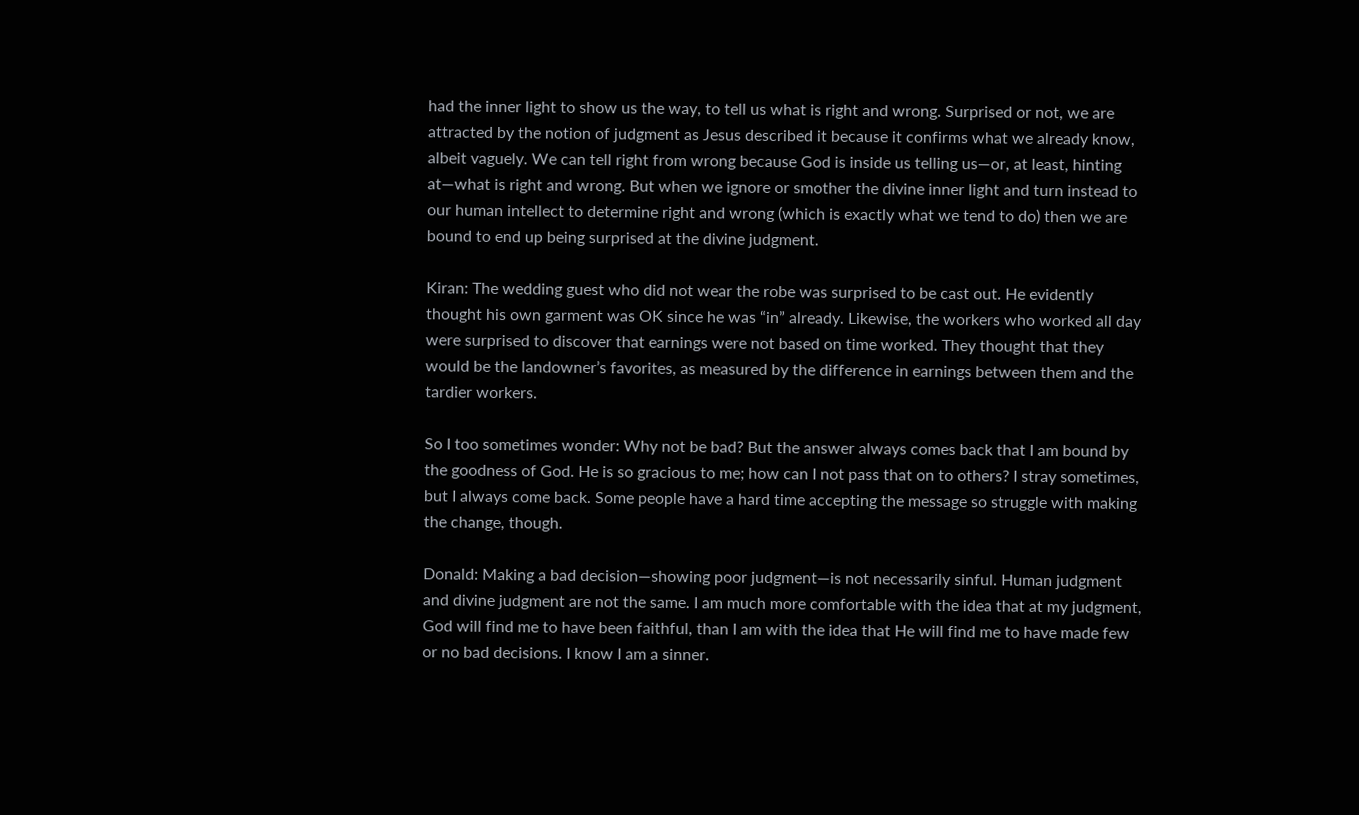had the inner light to show us the way, to tell us what is right and wrong. Surprised or not, we are attracted by the notion of judgment as Jesus described it because it confirms what we already know, albeit vaguely. We can tell right from wrong because God is inside us telling us—or, at least, hinting at—what is right and wrong. But when we ignore or smother the divine inner light and turn instead to our human intellect to determine right and wrong (which is exactly what we tend to do) then we are bound to end up being surprised at the divine judgment.

Kiran: The wedding guest who did not wear the robe was surprised to be cast out. He evidently thought his own garment was OK since he was “in” already. Likewise, the workers who worked all day were surprised to discover that earnings were not based on time worked. They thought that they would be the landowner’s favorites, as measured by the difference in earnings between them and the tardier workers.

So I too sometimes wonder: Why not be bad? But the answer always comes back that I am bound by the goodness of God. He is so gracious to me; how can I not pass that on to others? I stray sometimes, but I always come back. Some people have a hard time accepting the message so struggle with making the change, though.

Donald: Making a bad decision—showing poor judgment—is not necessarily sinful. Human judgment and divine judgment are not the same. I am much more comfortable with the idea that at my judgment, God will find me to have been faithful, than I am with the idea that He will find me to have made few or no bad decisions. I know I am a sinner.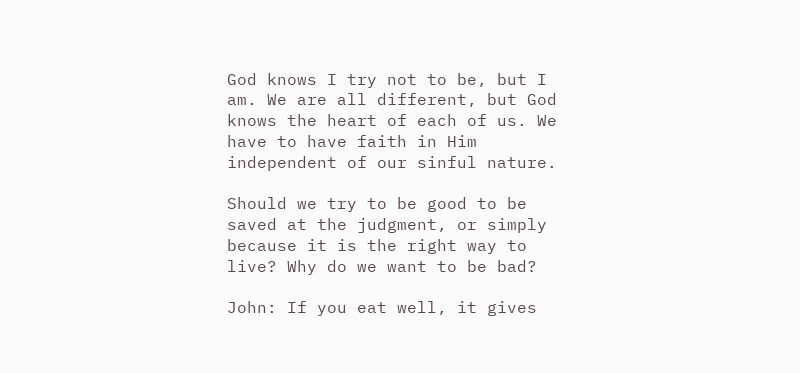God knows I try not to be, but I am. We are all different, but God knows the heart of each of us. We have to have faith in Him independent of our sinful nature.

Should we try to be good to be saved at the judgment, or simply because it is the right way to live? Why do we want to be bad?

John: If you eat well, it gives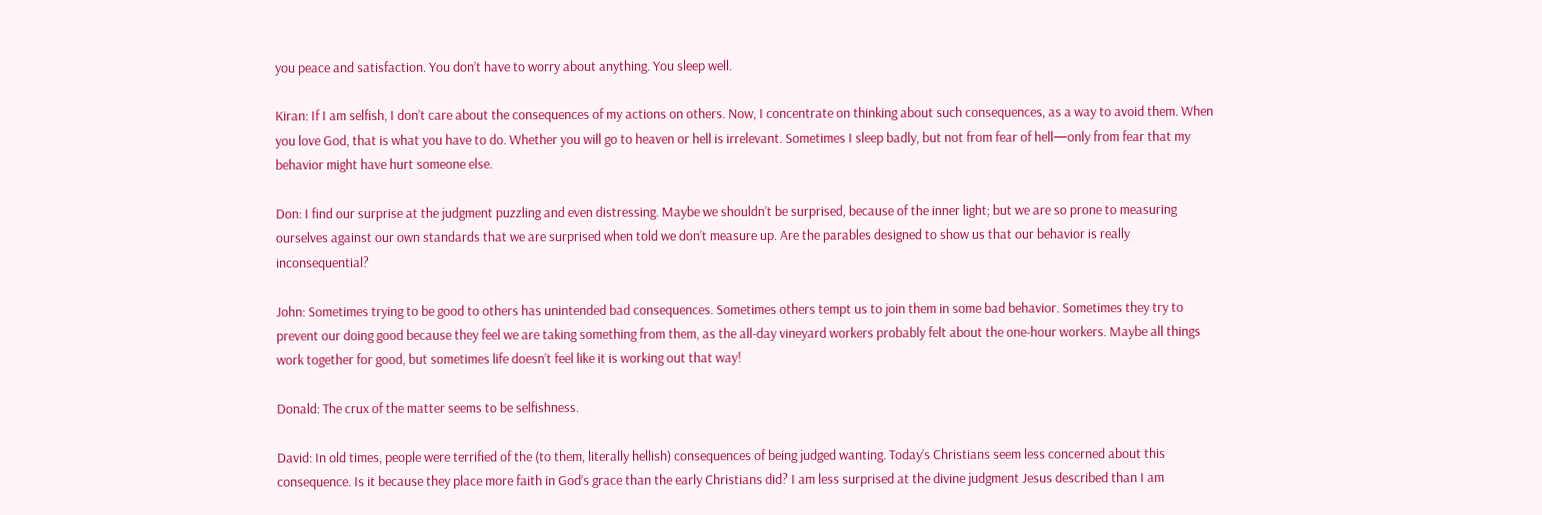you peace and satisfaction. You don’t have to worry about anything. You sleep well.

Kiran: If I am selfish, I don’t care about the consequences of my actions on others. Now, I concentrate on thinking about such consequences, as a way to avoid them. When you love God, that is what you have to do. Whether you will go to heaven or hell is irrelevant. Sometimes I sleep badly, but not from fear of hell—only from fear that my behavior might have hurt someone else.

Don: I find our surprise at the judgment puzzling and even distressing. Maybe we shouldn’t be surprised, because of the inner light; but we are so prone to measuring ourselves against our own standards that we are surprised when told we don’t measure up. Are the parables designed to show us that our behavior is really inconsequential?

John: Sometimes trying to be good to others has unintended bad consequences. Sometimes others tempt us to join them in some bad behavior. Sometimes they try to prevent our doing good because they feel we are taking something from them, as the all-day vineyard workers probably felt about the one-hour workers. Maybe all things work together for good, but sometimes life doesn’t feel like it is working out that way!

Donald: The crux of the matter seems to be selfishness.

David: In old times, people were terrified of the (to them, literally hellish) consequences of being judged wanting. Today’s Christians seem less concerned about this consequence. Is it because they place more faith in God’s grace than the early Christians did? I am less surprised at the divine judgment Jesus described than I am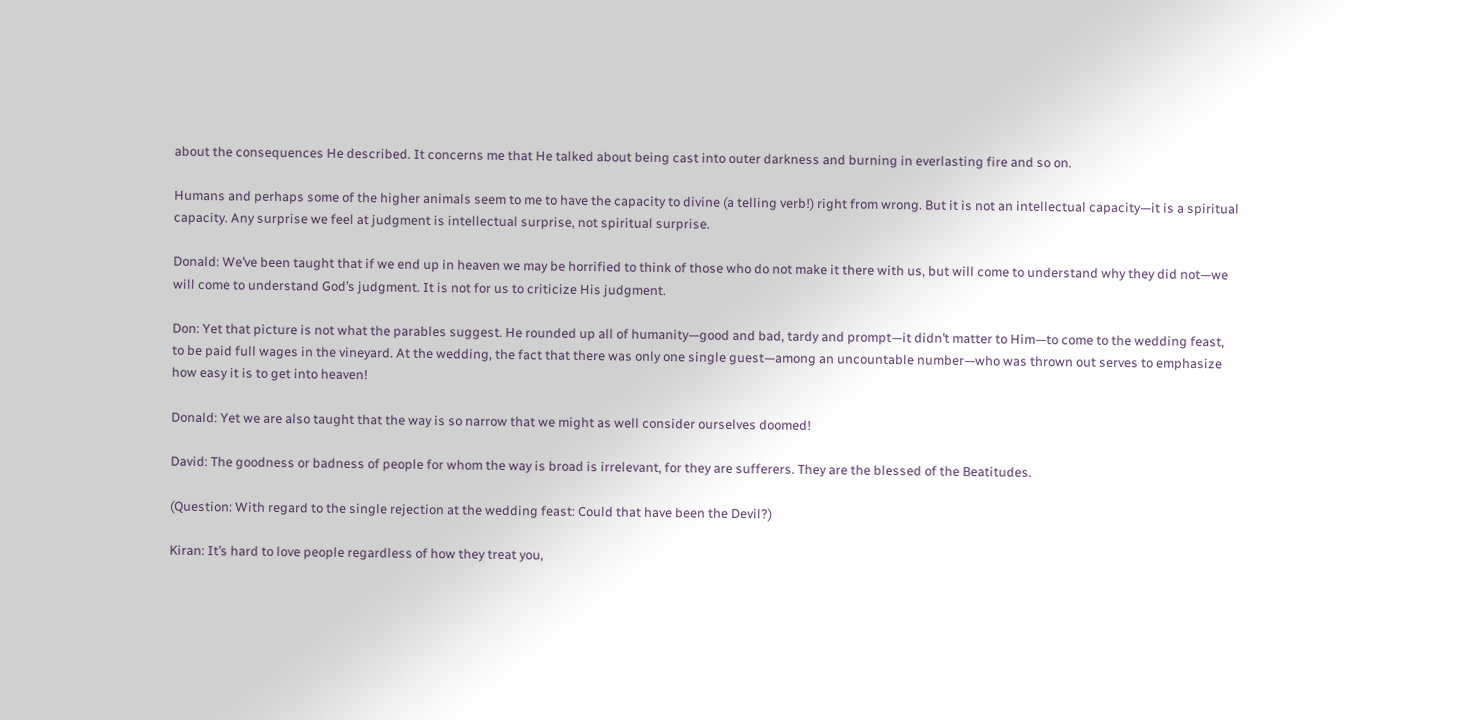about the consequences He described. It concerns me that He talked about being cast into outer darkness and burning in everlasting fire and so on.

Humans and perhaps some of the higher animals seem to me to have the capacity to divine (a telling verb!) right from wrong. But it is not an intellectual capacity—it is a spiritual capacity. Any surprise we feel at judgment is intellectual surprise, not spiritual surprise.

Donald: We’ve been taught that if we end up in heaven we may be horrified to think of those who do not make it there with us, but will come to understand why they did not—we will come to understand God’s judgment. It is not for us to criticize His judgment.

Don: Yet that picture is not what the parables suggest. He rounded up all of humanity—good and bad, tardy and prompt—it didn’t matter to Him—to come to the wedding feast, to be paid full wages in the vineyard. At the wedding, the fact that there was only one single guest—among an uncountable number—who was thrown out serves to emphasize how easy it is to get into heaven!

Donald: Yet we are also taught that the way is so narrow that we might as well consider ourselves doomed!

David: The goodness or badness of people for whom the way is broad is irrelevant, for they are sufferers. They are the blessed of the Beatitudes.

(Question: With regard to the single rejection at the wedding feast: Could that have been the Devil?)

Kiran: It’s hard to love people regardless of how they treat you,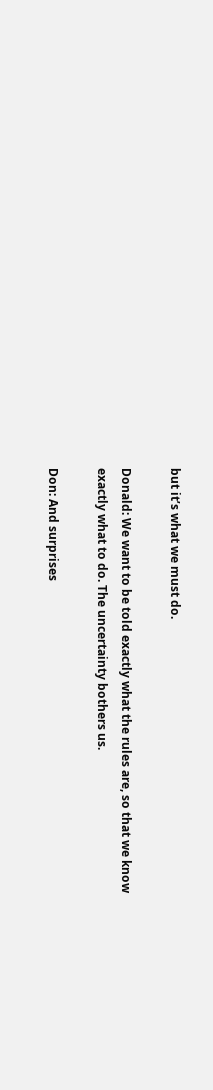but it’s what we must do.

Donald: We want to be told exactly what the rules are, so that we know exactly what to do. The uncertainty bothers us.

Don: And surprises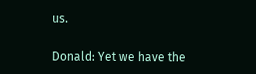us.

Donald: Yet we have the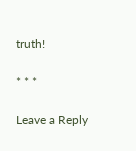truth!

* * *

Leave a Reply